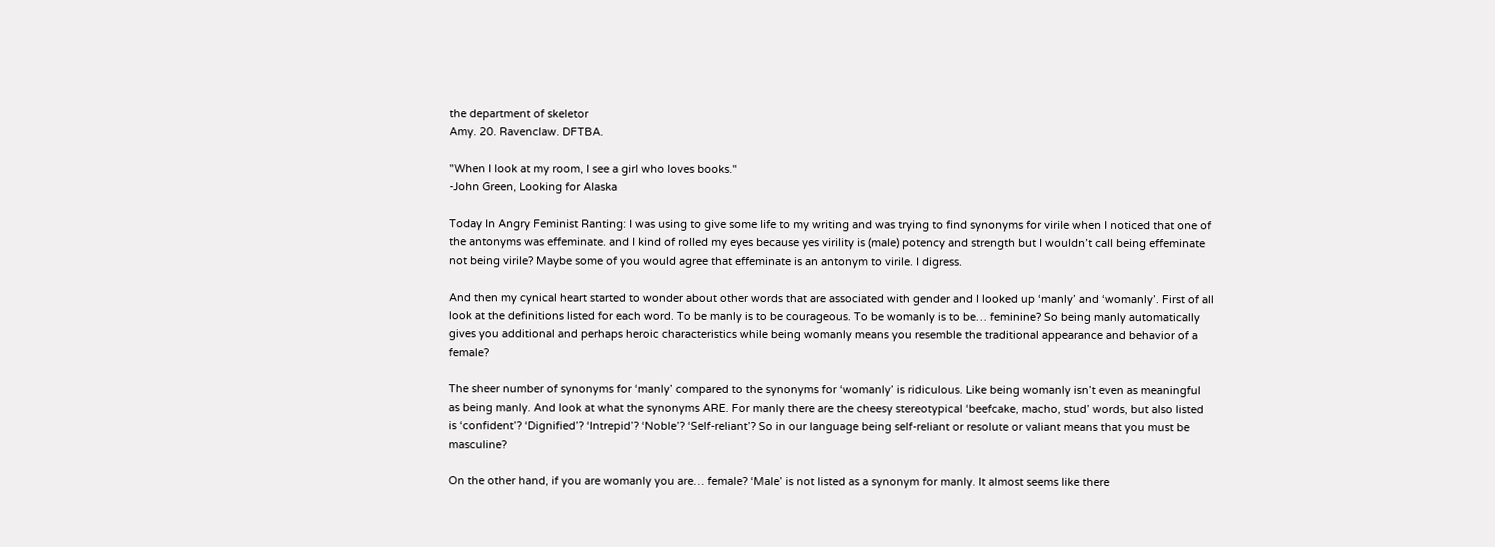the department of skeletor
Amy. 20. Ravenclaw. DFTBA.

"When I look at my room, I see a girl who loves books."
-John Green, Looking for Alaska

Today In Angry Feminist Ranting: I was using to give some life to my writing and was trying to find synonyms for virile when I noticed that one of the antonyms was effeminate. and I kind of rolled my eyes because yes virility is (male) potency and strength but I wouldn’t call being effeminate not being virile? Maybe some of you would agree that effeminate is an antonym to virile. I digress.

And then my cynical heart started to wonder about other words that are associated with gender and I looked up ‘manly’ and ‘womanly’. First of all look at the definitions listed for each word. To be manly is to be courageous. To be womanly is to be… feminine? So being manly automatically gives you additional and perhaps heroic characteristics while being womanly means you resemble the traditional appearance and behavior of a female?

The sheer number of synonyms for ‘manly’ compared to the synonyms for ‘womanly’ is ridiculous. Like being womanly isn’t even as meaningful as being manly. And look at what the synonyms ARE. For manly there are the cheesy stereotypical ‘beefcake, macho, stud’ words, but also listed is ‘confident’? ‘Dignified’? ‘Intrepid’? ‘Noble’? ‘Self-reliant’? So in our language being self-reliant or resolute or valiant means that you must be masculine?

On the other hand, if you are womanly you are… female? ‘Male’ is not listed as a synonym for manly. It almost seems like there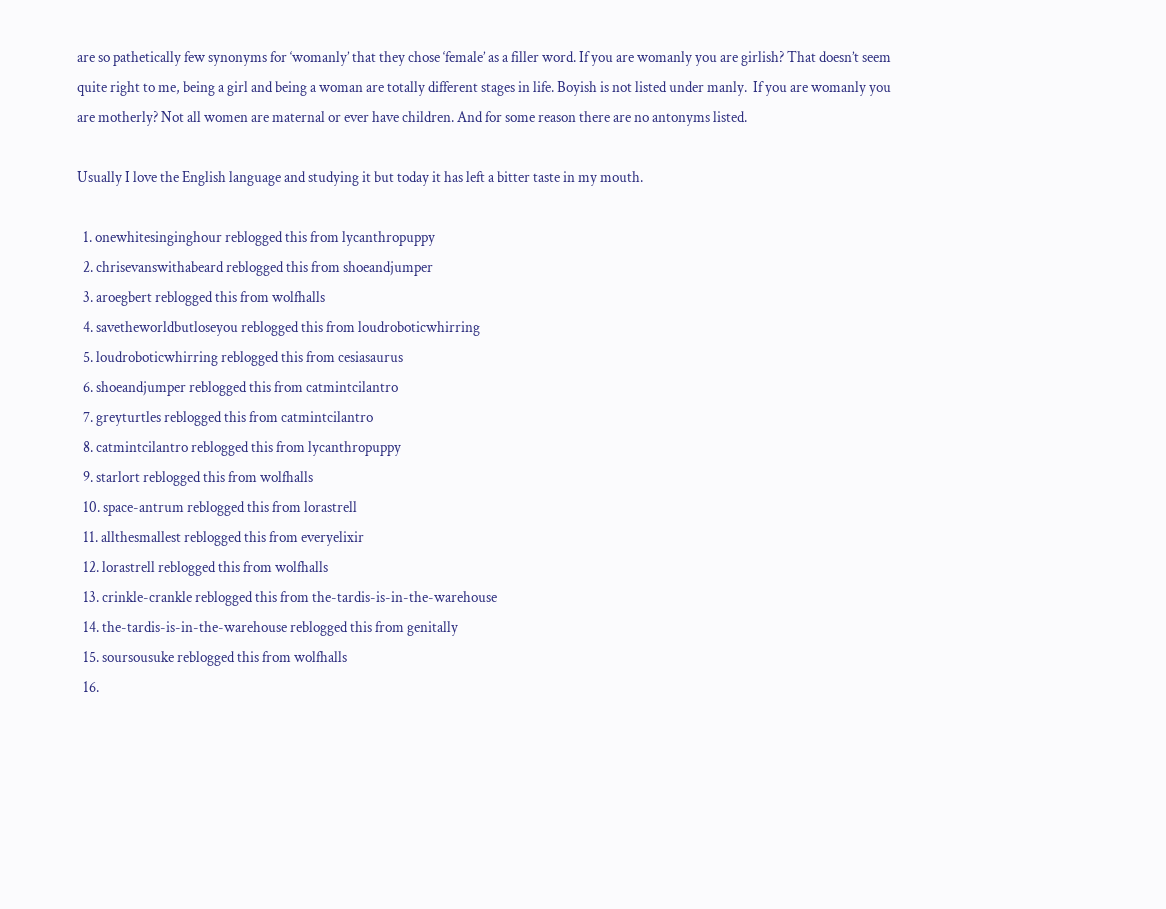are so pathetically few synonyms for ‘womanly’ that they chose ‘female’ as a filler word. If you are womanly you are girlish? That doesn’t seem quite right to me, being a girl and being a woman are totally different stages in life. Boyish is not listed under manly.  If you are womanly you are motherly? Not all women are maternal or ever have children. And for some reason there are no antonyms listed.

Usually I love the English language and studying it but today it has left a bitter taste in my mouth.

  1. onewhitesinginghour reblogged this from lycanthropuppy
  2. chrisevanswithabeard reblogged this from shoeandjumper
  3. aroegbert reblogged this from wolfhalls
  4. savetheworldbutloseyou reblogged this from loudroboticwhirring
  5. loudroboticwhirring reblogged this from cesiasaurus
  6. shoeandjumper reblogged this from catmintcilantro
  7. greyturtles reblogged this from catmintcilantro
  8. catmintcilantro reblogged this from lycanthropuppy
  9. starlort reblogged this from wolfhalls
  10. space-antrum reblogged this from lorastrell
  11. allthesmallest reblogged this from everyelixir
  12. lorastrell reblogged this from wolfhalls
  13. crinkle-crankle reblogged this from the-tardis-is-in-the-warehouse
  14. the-tardis-is-in-the-warehouse reblogged this from genitally
  15. soursousuke reblogged this from wolfhalls
  16.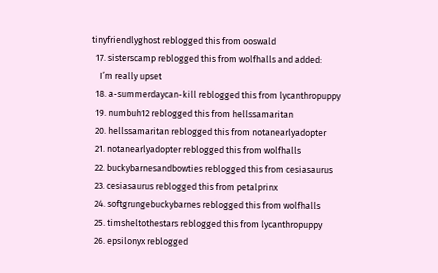tinyfriendlyghost reblogged this from ooswald
  17. sisterscamp reblogged this from wolfhalls and added:
    I’m really upset
  18. a-summerdaycan-kill reblogged this from lycanthropuppy
  19. numbuh12 reblogged this from hellssamaritan
  20. hellssamaritan reblogged this from notanearlyadopter
  21. notanearlyadopter reblogged this from wolfhalls
  22. buckybarnesandbowties reblogged this from cesiasaurus
  23. cesiasaurus reblogged this from petalprinx
  24. softgrungebuckybarnes reblogged this from wolfhalls
  25. timsheltothestars reblogged this from lycanthropuppy
  26. epsilonyx reblogged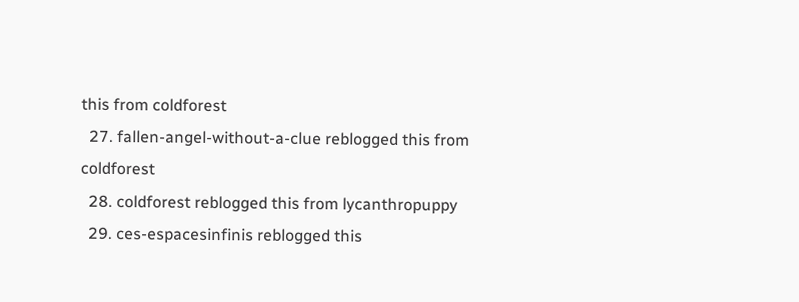this from coldforest
  27. fallen-angel-without-a-clue reblogged this from coldforest
  28. coldforest reblogged this from lycanthropuppy
  29. ces-espacesinfinis reblogged this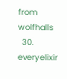from wolfhalls
  30. everyelixir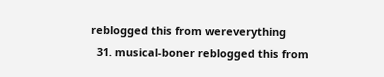reblogged this from wereverything
  31. musical-boner reblogged this from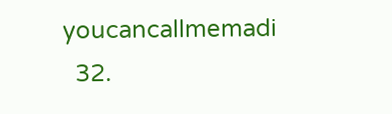youcancallmemadi
  32.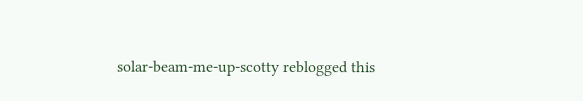solar-beam-me-up-scotty reblogged this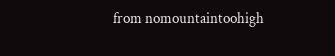from nomountaintoohigh